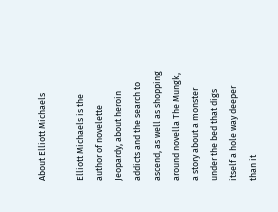About Elliott Michaels

Elliott Michaels is the author of novelette Jeopardy, about heroin addicts and the search to ascend, as well as shopping around novella The Mungk, a story about a monster under the bed that digs itself a hole way deeper than it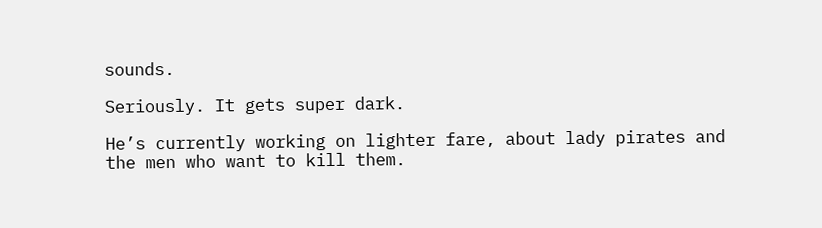sounds.

Seriously. It gets super dark.

He’s currently working on lighter fare, about lady pirates and the men who want to kill them.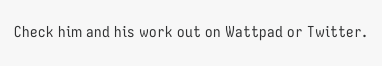Check him and his work out on Wattpad or Twitter.